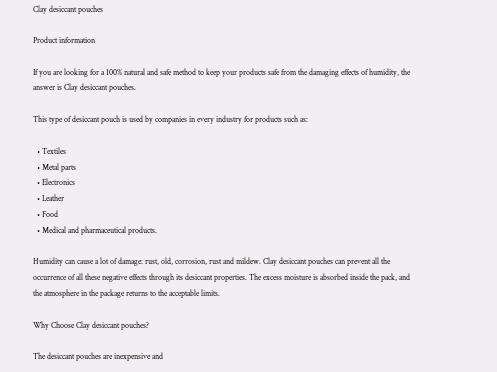Clay desiccant pouches

Product information

If you are looking for a 100% natural and safe method to keep your products safe from the damaging effects of humidity, the answer is Clay desiccant pouches.

This type of desiccant pouch is used by companies in every industry for products such as:

  • Textiles
  • Metal parts
  • Electronics
  • Leather
  • Food
  • Medical and pharmaceutical products.

Humidity can cause a lot of damage: rust, old, corrosion, rust and mildew. Clay desiccant pouches can prevent all the occurrence of all these negative effects through its desiccant properties. The excess moisture is absorbed inside the pack, and the atmosphere in the package returns to the acceptable limits.

Why Choose Clay desiccant pouches?

The desiccant pouches are inexpensive and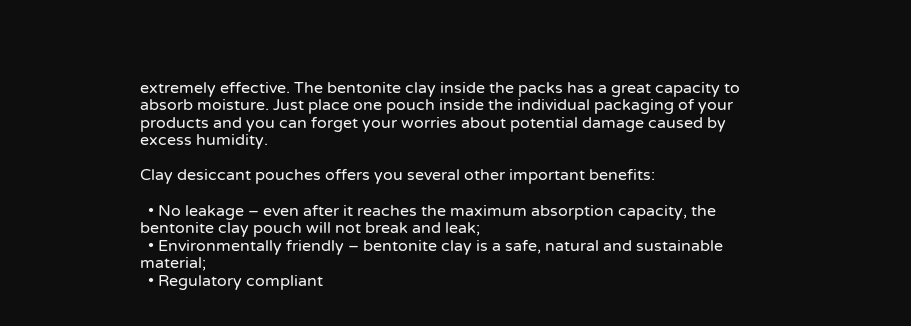extremely effective. The bentonite clay inside the packs has a great capacity to absorb moisture. Just place one pouch inside the individual packaging of your products and you can forget your worries about potential damage caused by excess humidity.

Clay desiccant pouches offers you several other important benefits:

  • No leakage – even after it reaches the maximum absorption capacity, the bentonite clay pouch will not break and leak;
  • Environmentally friendly – bentonite clay is a safe, natural and sustainable material;
  • Regulatory compliant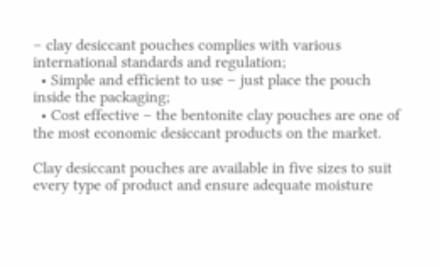– clay desiccant pouches complies with various international standards and regulation;
  • Simple and efficient to use – just place the pouch inside the packaging;
  • Cost effective – the bentonite clay pouches are one of the most economic desiccant products on the market.

Clay desiccant pouches are available in five sizes to suit every type of product and ensure adequate moisture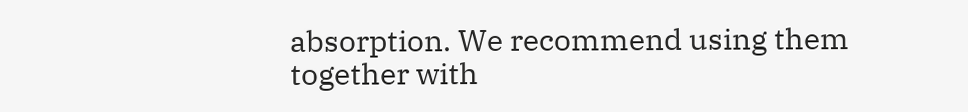absorption. We recommend using them together with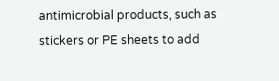antimicrobial products, such as stickers or PE sheets to add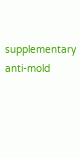supplementary anti-mold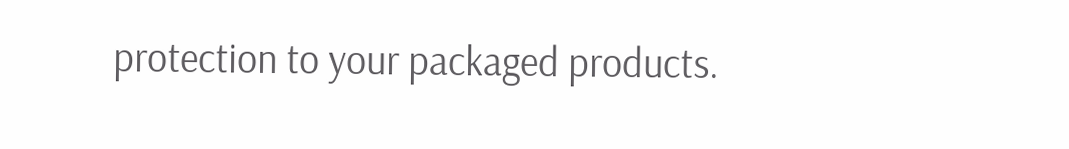protection to your packaged products.